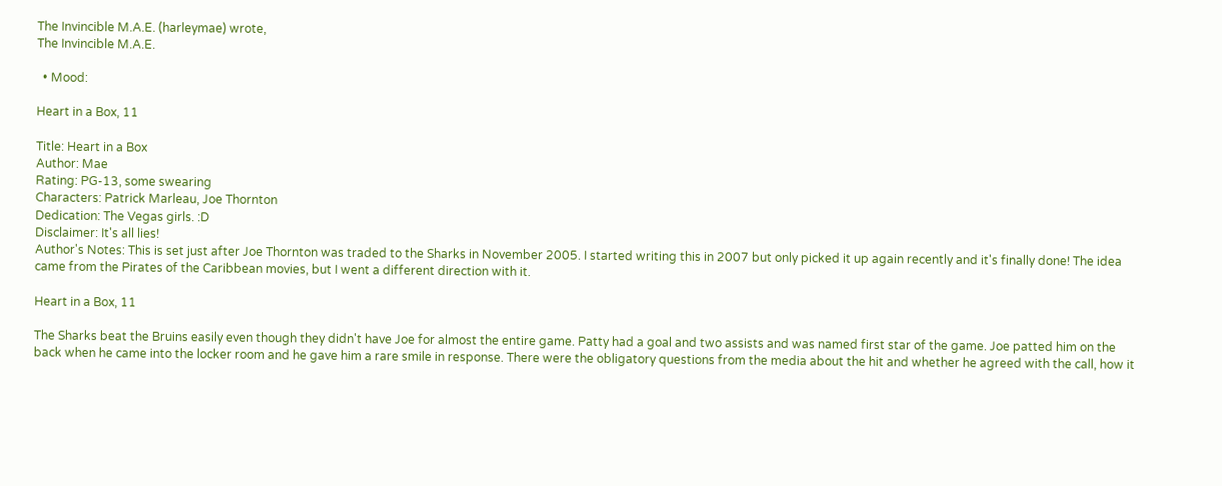The Invincible M.A.E. (harleymae) wrote,
The Invincible M.A.E.

  • Mood:

Heart in a Box, 11

Title: Heart in a Box
Author: Mae
Rating: PG-13, some swearing
Characters: Patrick Marleau, Joe Thornton
Dedication: The Vegas girls. :D
Disclaimer: It's all lies!
Author's Notes: This is set just after Joe Thornton was traded to the Sharks in November 2005. I started writing this in 2007 but only picked it up again recently and it's finally done! The idea came from the Pirates of the Caribbean movies, but I went a different direction with it.

Heart in a Box, 11

The Sharks beat the Bruins easily even though they didn't have Joe for almost the entire game. Patty had a goal and two assists and was named first star of the game. Joe patted him on the back when he came into the locker room and he gave him a rare smile in response. There were the obligatory questions from the media about the hit and whether he agreed with the call, how it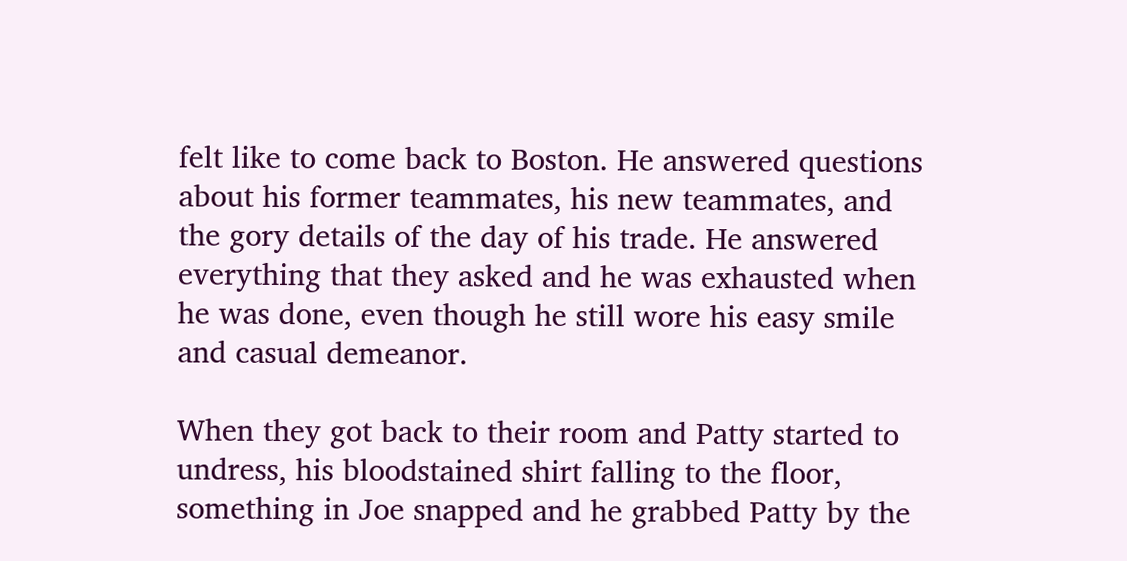felt like to come back to Boston. He answered questions about his former teammates, his new teammates, and the gory details of the day of his trade. He answered everything that they asked and he was exhausted when he was done, even though he still wore his easy smile and casual demeanor.

When they got back to their room and Patty started to undress, his bloodstained shirt falling to the floor, something in Joe snapped and he grabbed Patty by the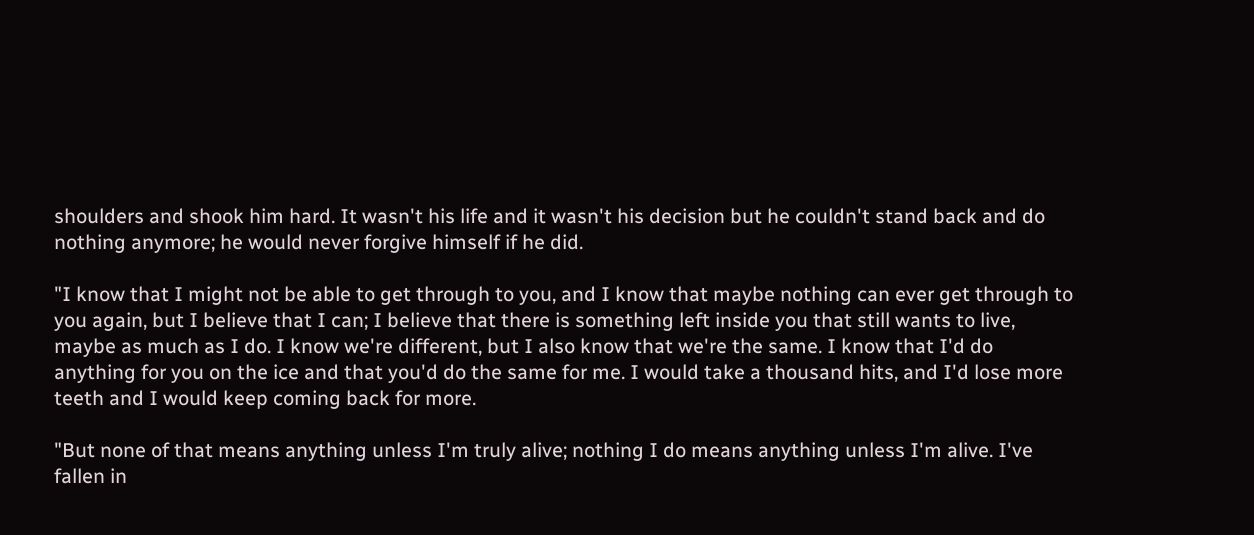shoulders and shook him hard. It wasn't his life and it wasn't his decision but he couldn't stand back and do nothing anymore; he would never forgive himself if he did.

"I know that I might not be able to get through to you, and I know that maybe nothing can ever get through to you again, but I believe that I can; I believe that there is something left inside you that still wants to live, maybe as much as I do. I know we're different, but I also know that we're the same. I know that I'd do anything for you on the ice and that you'd do the same for me. I would take a thousand hits, and I'd lose more teeth and I would keep coming back for more.

"But none of that means anything unless I'm truly alive; nothing I do means anything unless I'm alive. I've fallen in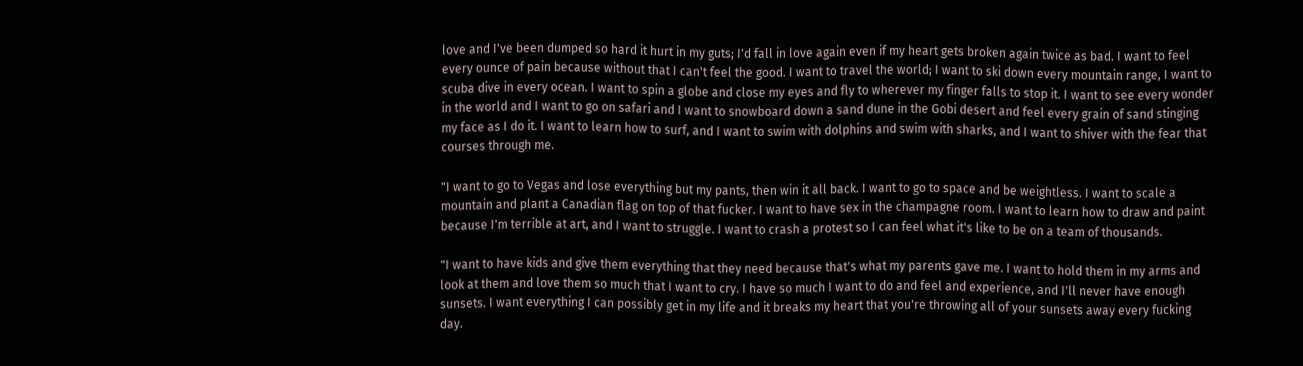love and I've been dumped so hard it hurt in my guts; I'd fall in love again even if my heart gets broken again twice as bad. I want to feel every ounce of pain because without that I can't feel the good. I want to travel the world; I want to ski down every mountain range, I want to scuba dive in every ocean. I want to spin a globe and close my eyes and fly to wherever my finger falls to stop it. I want to see every wonder in the world and I want to go on safari and I want to snowboard down a sand dune in the Gobi desert and feel every grain of sand stinging my face as I do it. I want to learn how to surf, and I want to swim with dolphins and swim with sharks, and I want to shiver with the fear that courses through me.

"I want to go to Vegas and lose everything but my pants, then win it all back. I want to go to space and be weightless. I want to scale a mountain and plant a Canadian flag on top of that fucker. I want to have sex in the champagne room. I want to learn how to draw and paint because I'm terrible at art, and I want to struggle. I want to crash a protest so I can feel what it's like to be on a team of thousands.

"I want to have kids and give them everything that they need because that's what my parents gave me. I want to hold them in my arms and look at them and love them so much that I want to cry. I have so much I want to do and feel and experience, and I'll never have enough sunsets. I want everything I can possibly get in my life and it breaks my heart that you're throwing all of your sunsets away every fucking day.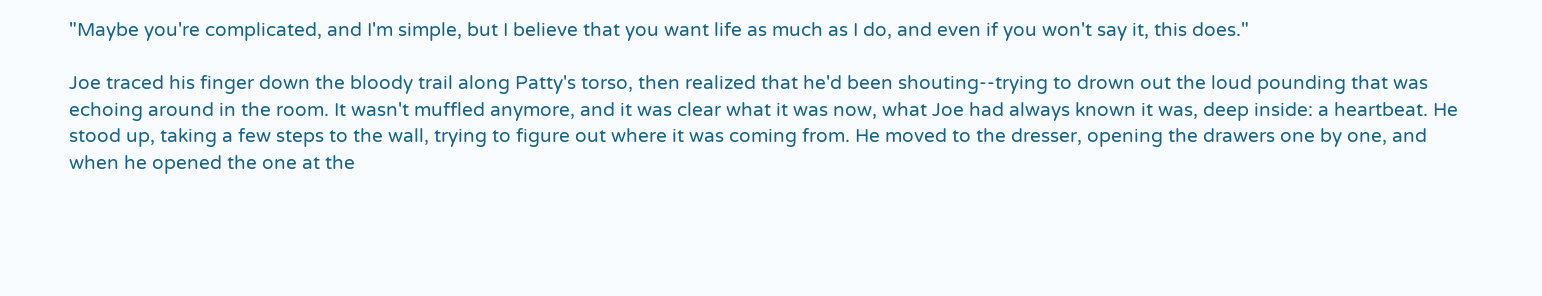"Maybe you're complicated, and I'm simple, but I believe that you want life as much as I do, and even if you won't say it, this does."

Joe traced his finger down the bloody trail along Patty's torso, then realized that he'd been shouting--trying to drown out the loud pounding that was echoing around in the room. It wasn't muffled anymore, and it was clear what it was now, what Joe had always known it was, deep inside: a heartbeat. He stood up, taking a few steps to the wall, trying to figure out where it was coming from. He moved to the dresser, opening the drawers one by one, and when he opened the one at the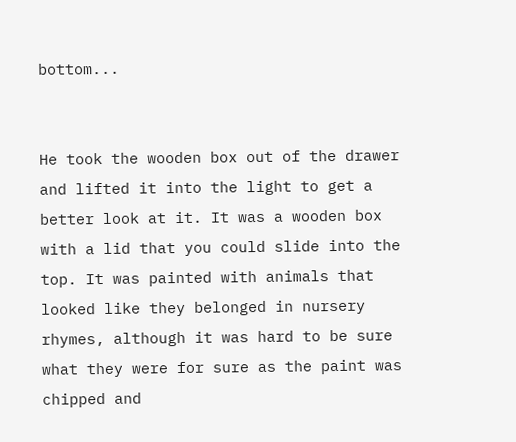bottom...


He took the wooden box out of the drawer and lifted it into the light to get a better look at it. It was a wooden box with a lid that you could slide into the top. It was painted with animals that looked like they belonged in nursery rhymes, although it was hard to be sure what they were for sure as the paint was chipped and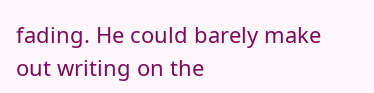fading. He could barely make out writing on the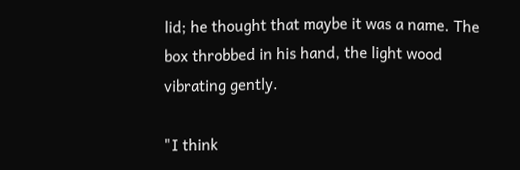lid; he thought that maybe it was a name. The box throbbed in his hand, the light wood vibrating gently.

"I think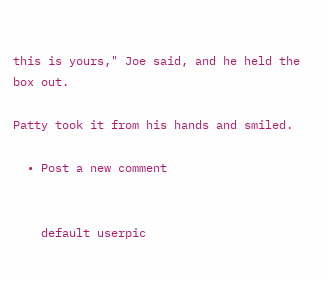this is yours," Joe said, and he held the box out.

Patty took it from his hands and smiled.

  • Post a new comment


    default userpic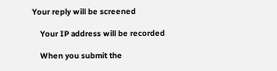Your reply will be screened

    Your IP address will be recorded

    When you submit the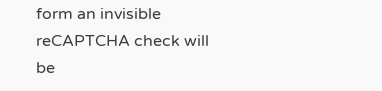form an invisible reCAPTCHA check will be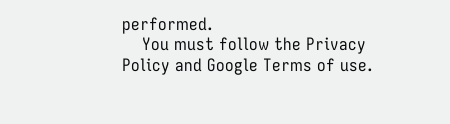performed.
    You must follow the Privacy Policy and Google Terms of use.